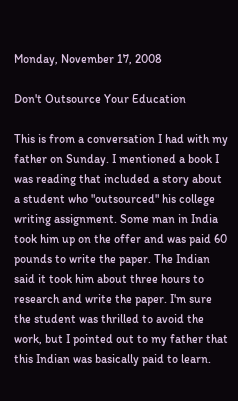Monday, November 17, 2008

Don't Outsource Your Education

This is from a conversation I had with my father on Sunday. I mentioned a book I was reading that included a story about a student who "outsourced" his college writing assignment. Some man in India took him up on the offer and was paid 60 pounds to write the paper. The Indian said it took him about three hours to research and write the paper. I'm sure the student was thrilled to avoid the work, but I pointed out to my father that this Indian was basically paid to learn.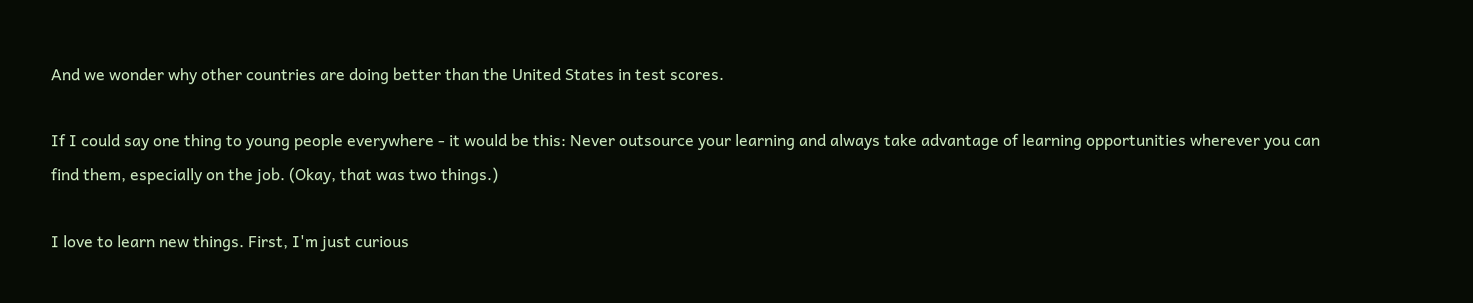And we wonder why other countries are doing better than the United States in test scores.

If I could say one thing to young people everywhere - it would be this: Never outsource your learning and always take advantage of learning opportunities wherever you can find them, especially on the job. (Okay, that was two things.)

I love to learn new things. First, I'm just curious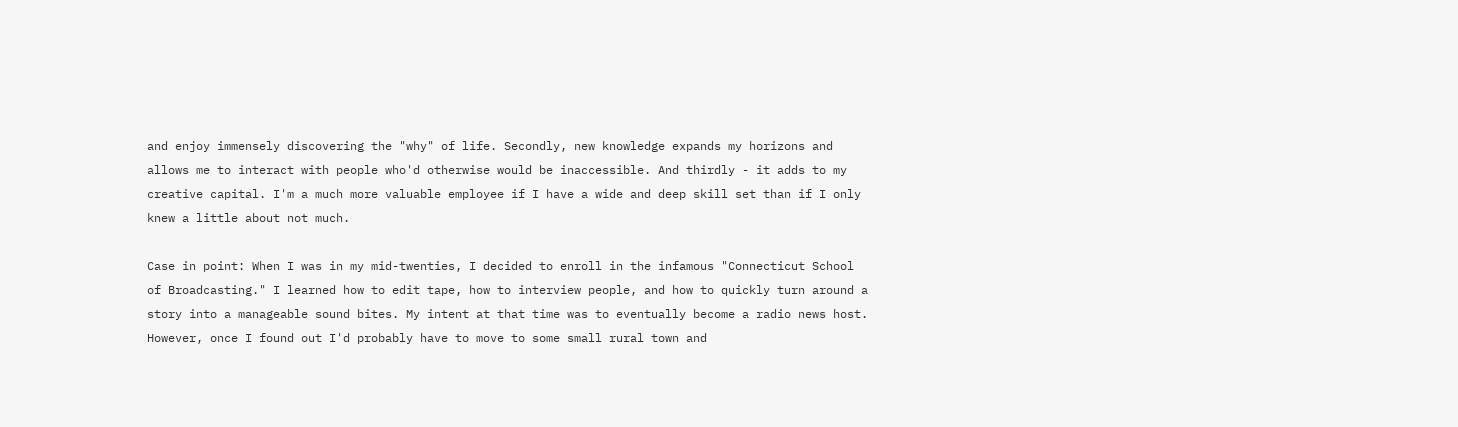and enjoy immensely discovering the "why" of life. Secondly, new knowledge expands my horizons and allows me to interact with people who'd otherwise would be inaccessible. And thirdly - it adds to my creative capital. I'm a much more valuable employee if I have a wide and deep skill set than if I only knew a little about not much.

Case in point: When I was in my mid-twenties, I decided to enroll in the infamous "Connecticut School of Broadcasting." I learned how to edit tape, how to interview people, and how to quickly turn around a story into a manageable sound bites. My intent at that time was to eventually become a radio news host. However, once I found out I'd probably have to move to some small rural town and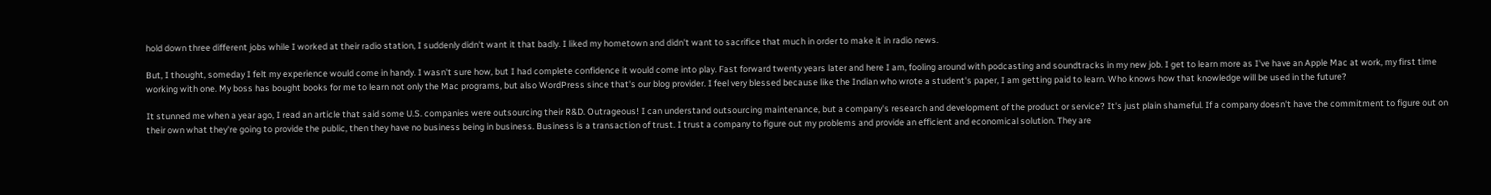hold down three different jobs while I worked at their radio station, I suddenly didn't want it that badly. I liked my hometown and didn't want to sacrifice that much in order to make it in radio news.

But, I thought, someday I felt my experience would come in handy. I wasn't sure how, but I had complete confidence it would come into play. Fast forward twenty years later and here I am, fooling around with podcasting and soundtracks in my new job. I get to learn more as I've have an Apple Mac at work, my first time working with one. My boss has bought books for me to learn not only the Mac programs, but also WordPress since that's our blog provider. I feel very blessed because like the Indian who wrote a student's paper, I am getting paid to learn. Who knows how that knowledge will be used in the future?

It stunned me when a year ago, I read an article that said some U.S. companies were outsourcing their R&D. Outrageous! I can understand outsourcing maintenance, but a company's research and development of the product or service? It's just plain shameful. If a company doesn't have the commitment to figure out on their own what they're going to provide the public, then they have no business being in business. Business is a transaction of trust. I trust a company to figure out my problems and provide an efficient and economical solution. They are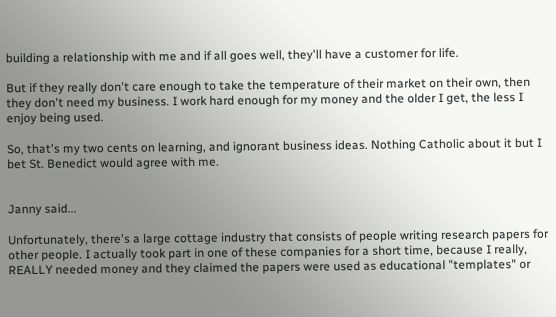building a relationship with me and if all goes well, they'll have a customer for life.

But if they really don't care enough to take the temperature of their market on their own, then they don't need my business. I work hard enough for my money and the older I get, the less I enjoy being used.

So, that's my two cents on learning, and ignorant business ideas. Nothing Catholic about it but I bet St. Benedict would agree with me.


Janny said...

Unfortunately, there's a large cottage industry that consists of people writing research papers for other people. I actually took part in one of these companies for a short time, because I really, REALLY needed money and they claimed the papers were used as educational "templates" or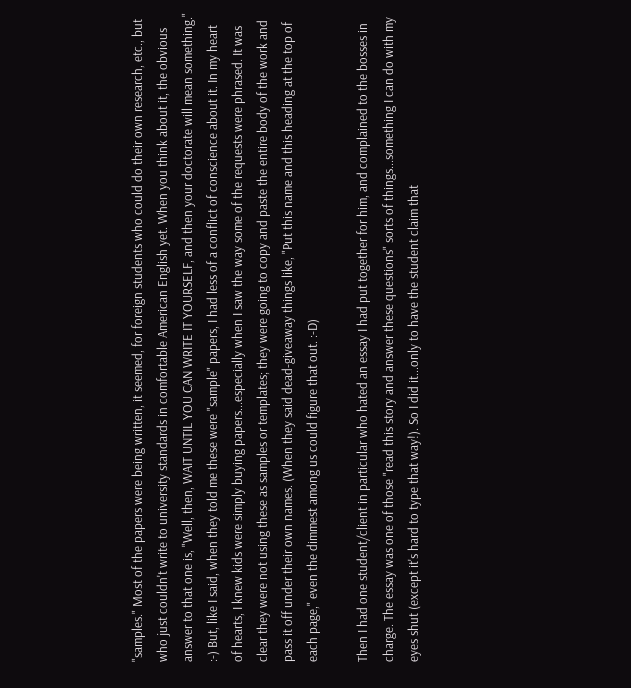"samples." Most of the papers were being written, it seemed, for foreign students who could do their own research, etc., but who just couldn't write to university standards in comfortable American English yet. When you think about it, the obvious answer to that one is, "Well, then, WAIT UNTIL YOU CAN WRITE IT YOURSELF, and then your doctorate will mean something." :-) But, like I said, when they told me these were "sample" papers, I had less of a conflict of conscience about it. In my heart of hearts, I knew kids were simply buying papers...especially when I saw the way some of the requests were phrased. It was clear they were not using these as samples or templates; they were going to copy and paste the entire body of the work and pass it off under their own names. (When they said dead-giveaway things like, "Put this name and this heading at the top of each page," even the dimmest among us could figure that out. :-D)

Then I had one student/client in particular who hated an essay I had put together for him, and complained to the bosses in charge. The essay was one of those "read this story and answer these questions" sorts of things...something I can do with my eyes shut (except it's hard to type that way!). So I did it...only to have the student claim that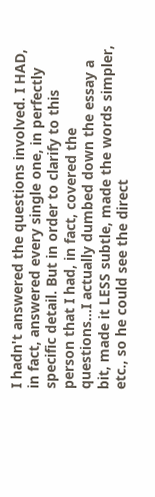I hadn't answered the questions involved. I HAD, in fact, answered every single one, in perfectly specific detail. But in order to clarify to this person that I had, in fact, covered the questions...I actually dumbed down the essay a bit, made it LESS subtle, made the words simpler, etc., so he could see the direct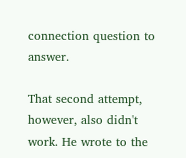connection question to answer.

That second attempt, however, also didn't work. He wrote to the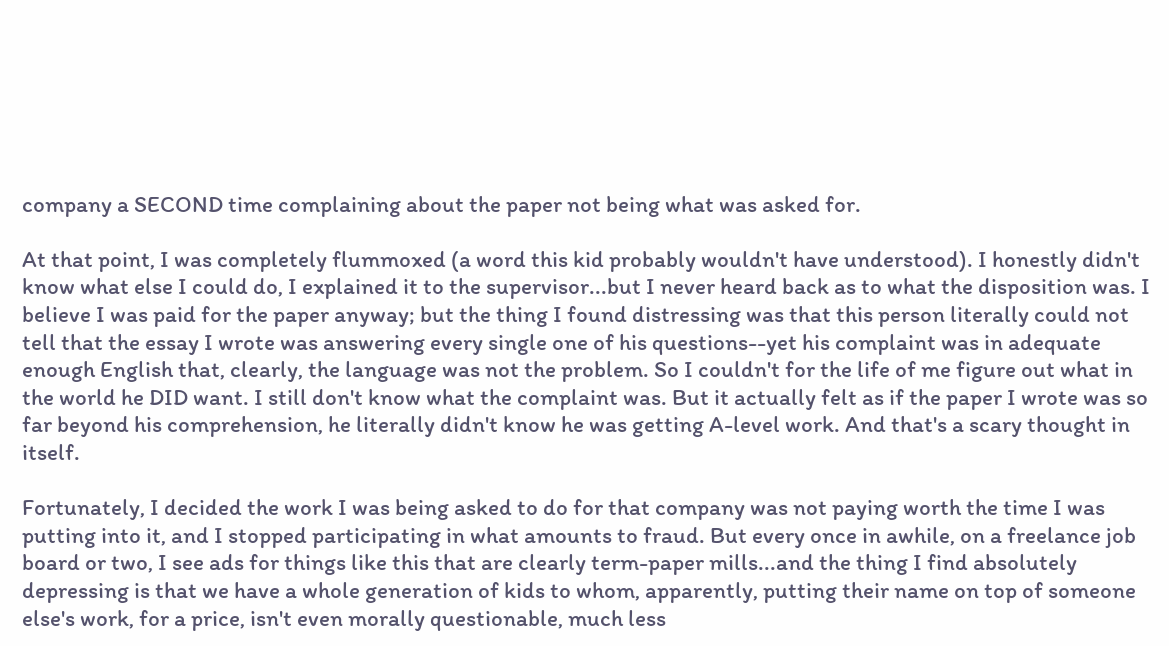company a SECOND time complaining about the paper not being what was asked for.

At that point, I was completely flummoxed (a word this kid probably wouldn't have understood). I honestly didn't know what else I could do, I explained it to the supervisor...but I never heard back as to what the disposition was. I believe I was paid for the paper anyway; but the thing I found distressing was that this person literally could not tell that the essay I wrote was answering every single one of his questions--yet his complaint was in adequate enough English that, clearly, the language was not the problem. So I couldn't for the life of me figure out what in the world he DID want. I still don't know what the complaint was. But it actually felt as if the paper I wrote was so far beyond his comprehension, he literally didn't know he was getting A-level work. And that's a scary thought in itself.

Fortunately, I decided the work I was being asked to do for that company was not paying worth the time I was putting into it, and I stopped participating in what amounts to fraud. But every once in awhile, on a freelance job board or two, I see ads for things like this that are clearly term-paper mills...and the thing I find absolutely depressing is that we have a whole generation of kids to whom, apparently, putting their name on top of someone else's work, for a price, isn't even morally questionable, much less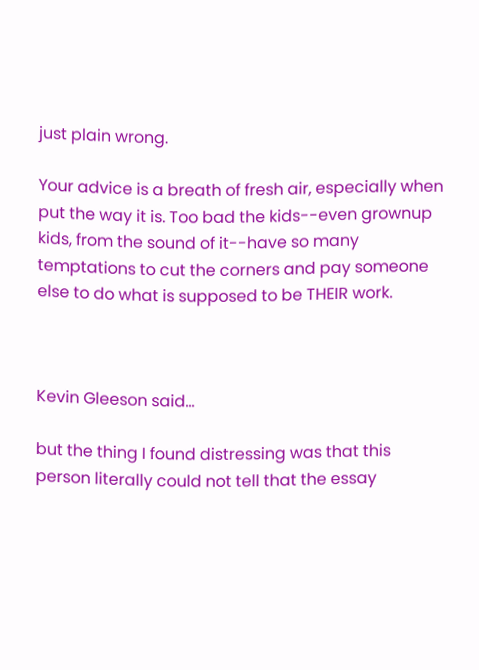just plain wrong.

Your advice is a breath of fresh air, especially when put the way it is. Too bad the kids--even grownup kids, from the sound of it--have so many temptations to cut the corners and pay someone else to do what is supposed to be THEIR work.



Kevin Gleeson said...

but the thing I found distressing was that this person literally could not tell that the essay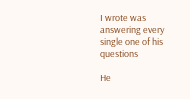I wrote was answering every single one of his questions

He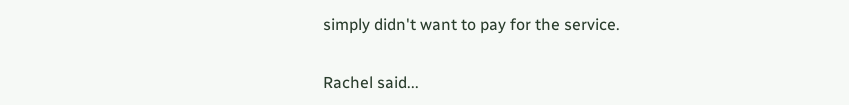simply didn't want to pay for the service.

Rachel said...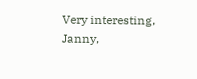Very interesting, Janny,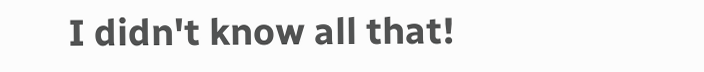I didn't know all that!